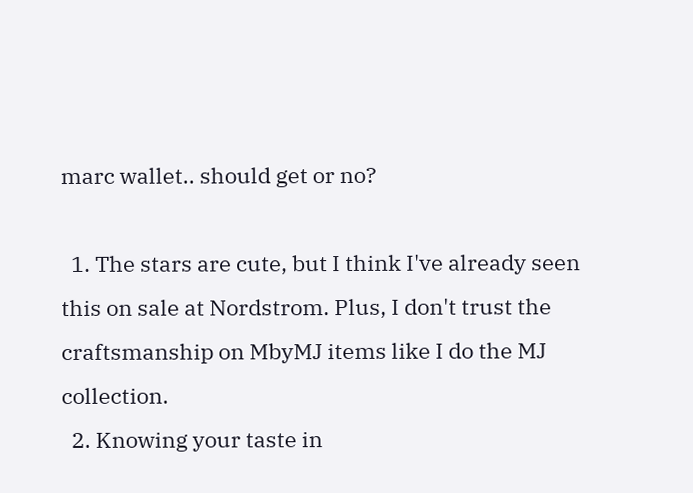marc wallet.. should get or no?

  1. The stars are cute, but I think I've already seen this on sale at Nordstrom. Plus, I don't trust the craftsmanship on MbyMJ items like I do the MJ collection.
  2. Knowing your taste in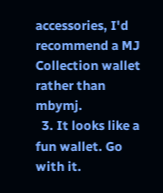accessories, I'd recommend a MJ Collection wallet rather than mbymj.
  3. It looks like a fun wallet. Go with it.